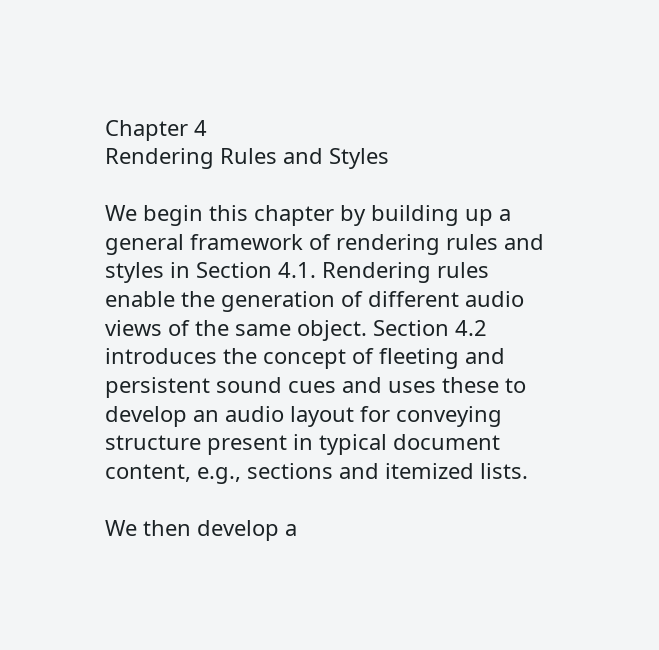Chapter 4
Rendering Rules and Styles

We begin this chapter by building up a general framework of rendering rules and styles in Section 4.1. Rendering rules enable the generation of different audio views of the same object. Section 4.2 introduces the concept of fleeting and persistent sound cues and uses these to develop an audio layout for conveying structure present in typical document content, e.g., sections and itemized lists.

We then develop a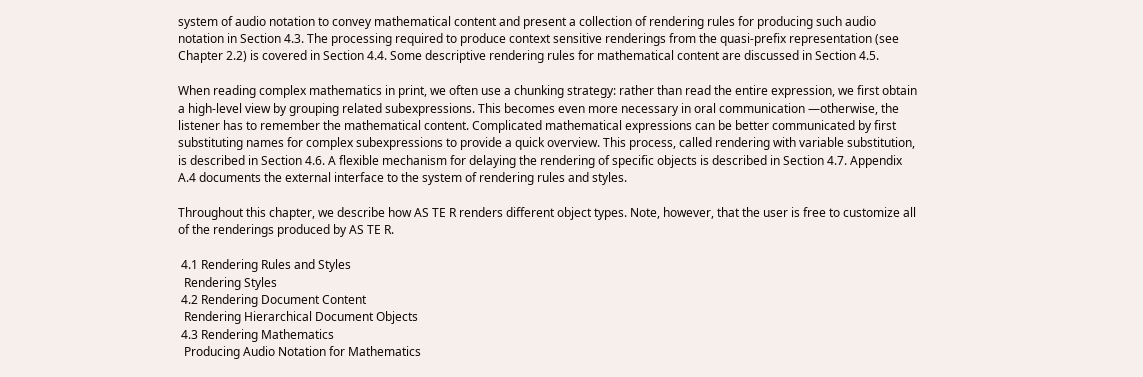system of audio notation to convey mathematical content and present a collection of rendering rules for producing such audio notation in Section 4.3. The processing required to produce context sensitive renderings from the quasi-prefix representation (see Chapter 2.2) is covered in Section 4.4. Some descriptive rendering rules for mathematical content are discussed in Section 4.5.

When reading complex mathematics in print, we often use a chunking strategy: rather than read the entire expression, we first obtain a high-level view by grouping related subexpressions. This becomes even more necessary in oral communication —otherwise, the listener has to remember the mathematical content. Complicated mathematical expressions can be better communicated by first substituting names for complex subexpressions to provide a quick overview. This process, called rendering with variable substitution, is described in Section 4.6. A flexible mechanism for delaying the rendering of specific objects is described in Section 4.7. Appendix A.4 documents the external interface to the system of rendering rules and styles.

Throughout this chapter, we describe how AS TE R renders different object types. Note, however, that the user is free to customize all of the renderings produced by AS TE R.

 4.1 Rendering Rules and Styles
  Rendering Styles
 4.2 Rendering Document Content
  Rendering Hierarchical Document Objects
 4.3 Rendering Mathematics
  Producing Audio Notation for Mathematics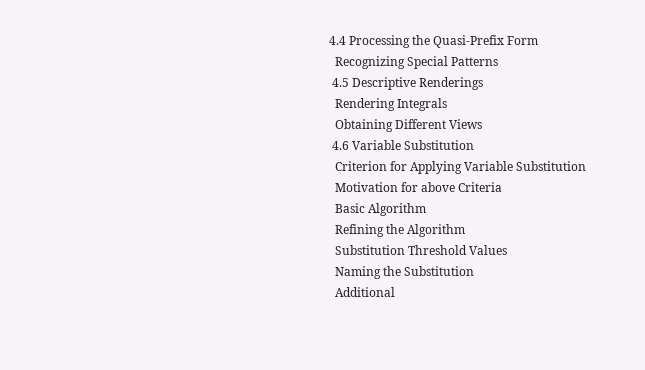4.4 Processing the Quasi-Prefix Form
  Recognizing Special Patterns
 4.5 Descriptive Renderings
  Rendering Integrals
  Obtaining Different Views
 4.6 Variable Substitution
  Criterion for Applying Variable Substitution
  Motivation for above Criteria
  Basic Algorithm
  Refining the Algorithm
  Substitution Threshold Values
  Naming the Substitution
  Additional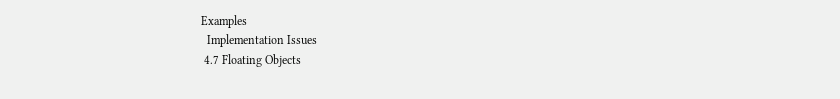Examples
  Implementation Issues
 4.7 Floating Objects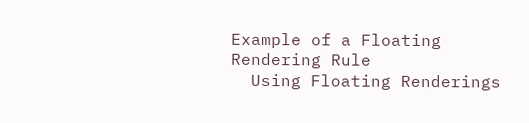Example of a Floating Rendering Rule
  Using Floating Renderings